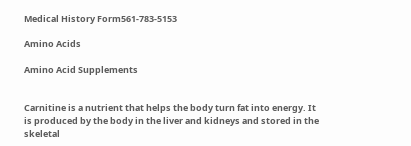Medical History Form561-783-5153

Amino Acids

Amino Acid Supplements


Carnitine is a nutrient that helps the body turn fat into energy. It is produced by the body in the liver and kidneys and stored in the skeletal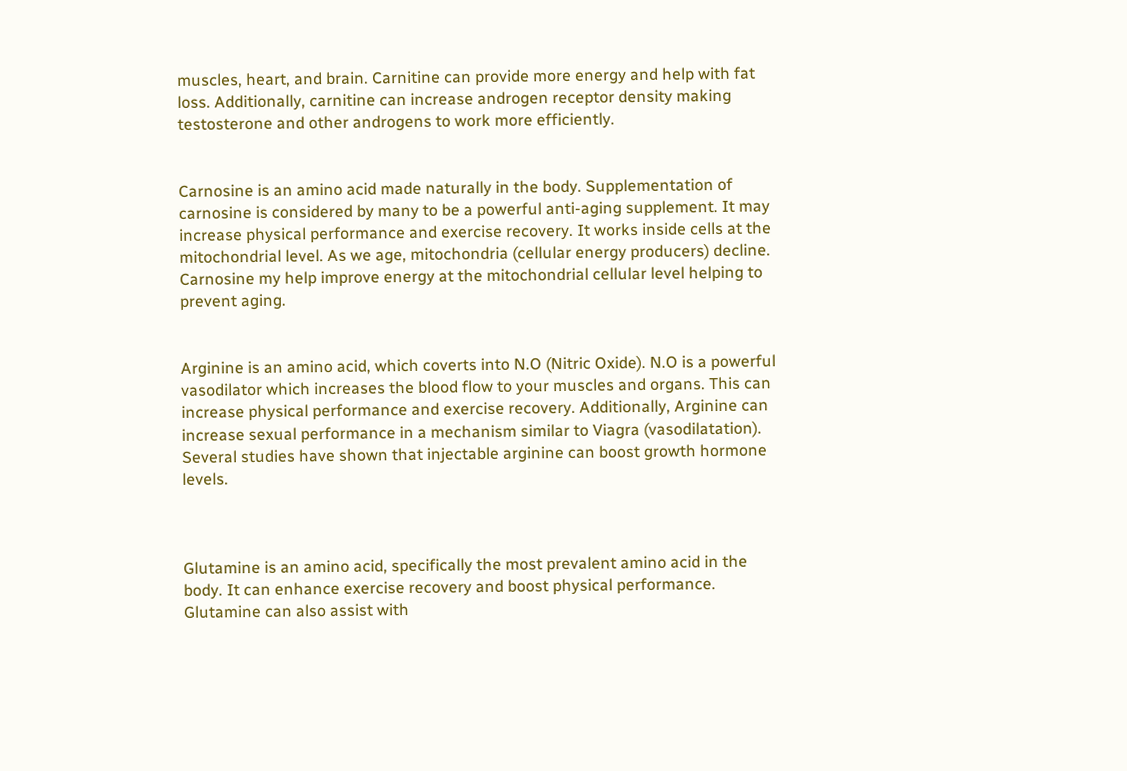muscles, heart, and brain. Carnitine can provide more energy and help with fat loss. Additionally, carnitine can increase androgen receptor density making testosterone and other androgens to work more efficiently.


Carnosine is an amino acid made naturally in the body. Supplementation of carnosine is considered by many to be a powerful anti-aging supplement. It may increase physical performance and exercise recovery. It works inside cells at the mitochondrial level. As we age, mitochondria (cellular energy producers) decline. Carnosine my help improve energy at the mitochondrial cellular level helping to prevent aging.


Arginine is an amino acid, which coverts into N.O (Nitric Oxide). N.O is a powerful vasodilator which increases the blood flow to your muscles and organs. This can increase physical performance and exercise recovery. Additionally, Arginine can increase sexual performance in a mechanism similar to Viagra (vasodilatation). Several studies have shown that injectable arginine can boost growth hormone levels.



Glutamine is an amino acid, specifically the most prevalent amino acid in the body. It can enhance exercise recovery and boost physical performance. Glutamine can also assist with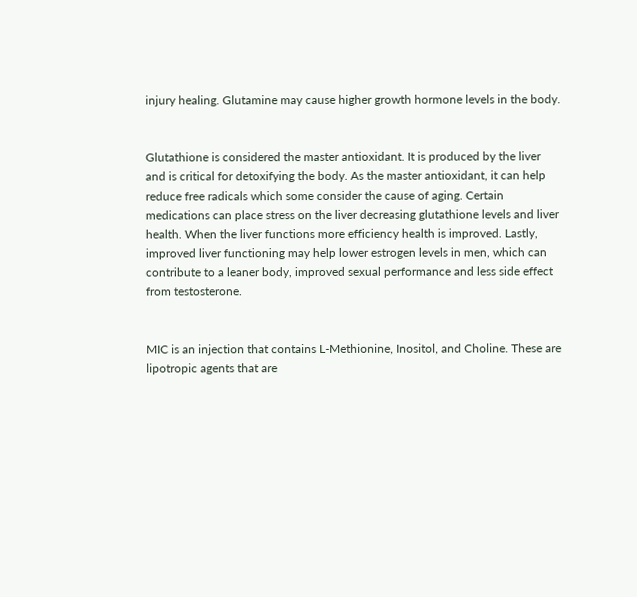injury healing. Glutamine may cause higher growth hormone levels in the body.


Glutathione is considered the master antioxidant. It is produced by the liver and is critical for detoxifying the body. As the master antioxidant, it can help reduce free radicals which some consider the cause of aging. Certain medications can place stress on the liver decreasing glutathione levels and liver health. When the liver functions more efficiency health is improved. Lastly, improved liver functioning may help lower estrogen levels in men, which can contribute to a leaner body, improved sexual performance and less side effect from testosterone.


MIC is an injection that contains L-Methionine, Inositol, and Choline. These are lipotropic agents that are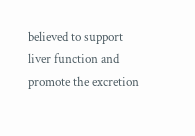believed to support liver function and promote the excretion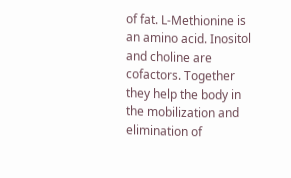of fat. L-Methionine is an amino acid. Inositol and choline are cofactors. Together they help the body in the mobilization and elimination of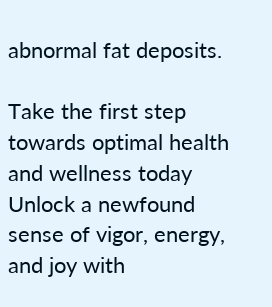abnormal fat deposits.

Take the first step towards optimal health and wellness today
Unlock a newfound sense of vigor, energy, and joy with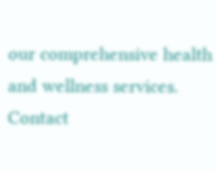our comprehensive health and wellness services. Contact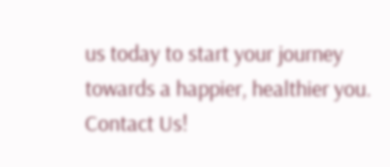us today to start your journey towards a happier, healthier you. Contact Us!